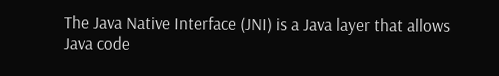The Java Native Interface (JNI) is a Java layer that allows
Java code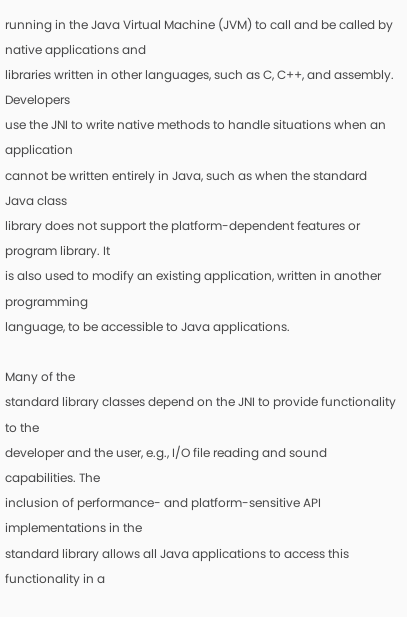running in the Java Virtual Machine (JVM) to call and be called by native applications and
libraries written in other languages, such as C, C++, and assembly. Developers
use the JNI to write native methods to handle situations when an application
cannot be written entirely in Java, such as when the standard Java class
library does not support the platform-dependent features or program library. It
is also used to modify an existing application, written in another programming
language, to be accessible to Java applications.

Many of the
standard library classes depend on the JNI to provide functionality to the
developer and the user, e.g., I/O file reading and sound capabilities. The
inclusion of performance- and platform-sensitive API implementations in the
standard library allows all Java applications to access this functionality in a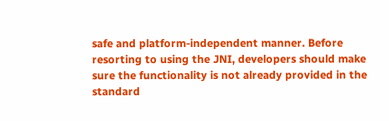safe and platform-independent manner. Before resorting to using the JNI, developers should make
sure the functionality is not already provided in the standard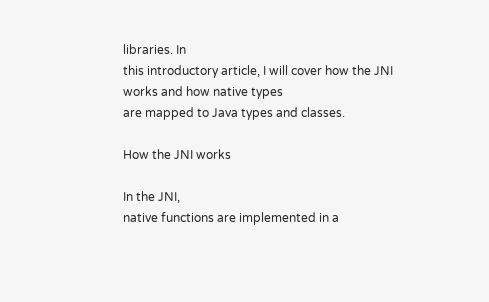libraries. In
this introductory article, I will cover how the JNI works and how native types
are mapped to Java types and classes.

How the JNI works

In the JNI,
native functions are implemented in a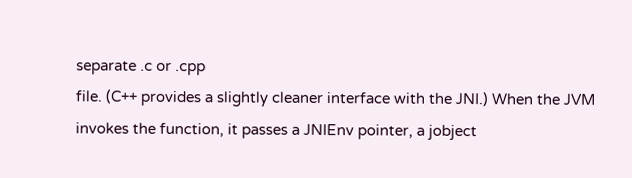separate .c or .cpp
file. (C++ provides a slightly cleaner interface with the JNI.) When the JVM
invokes the function, it passes a JNIEnv pointer, a jobject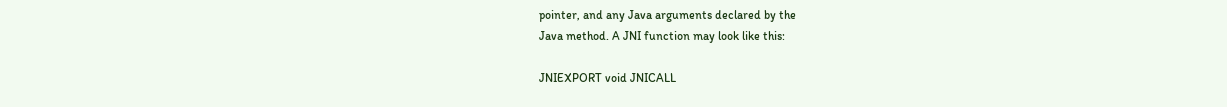pointer, and any Java arguments declared by the
Java method. A JNI function may look like this:

JNIEXPORT void JNICALL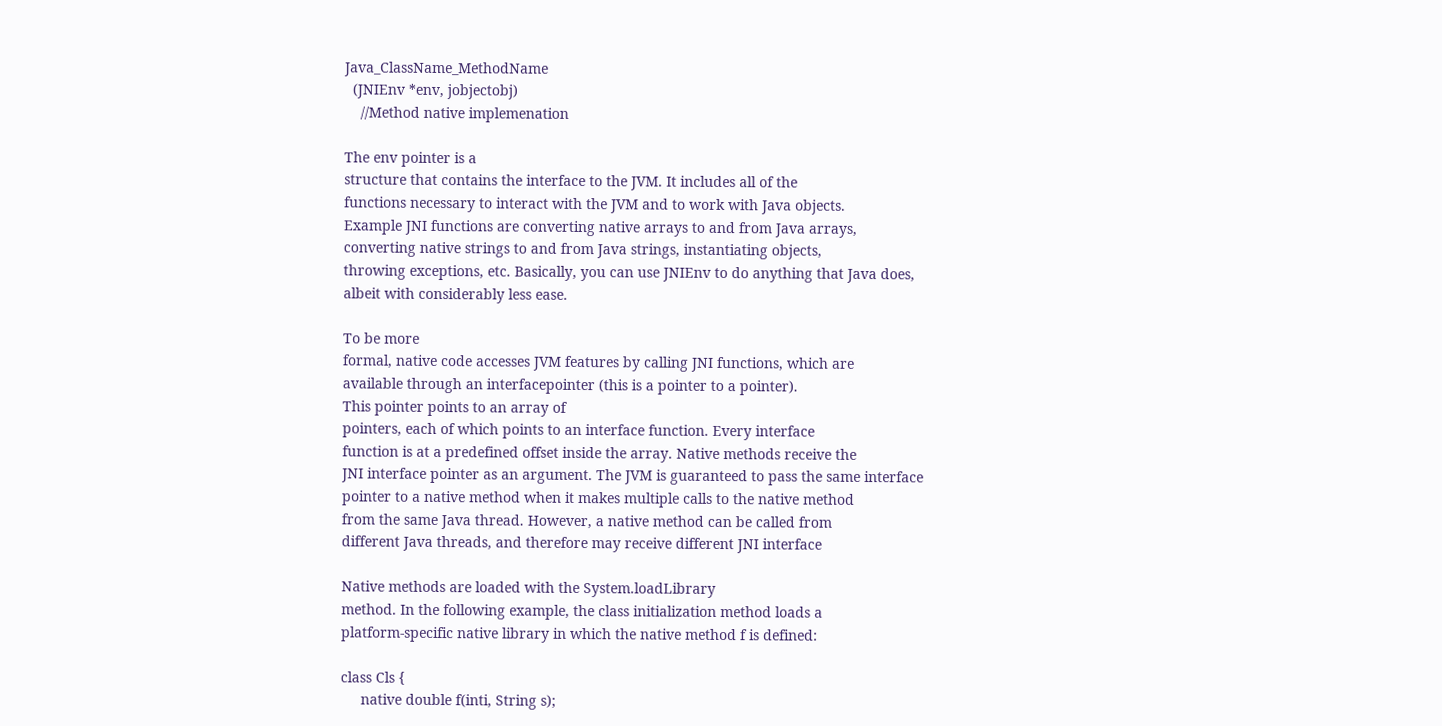Java_ClassName_MethodName
  (JNIEnv *env, jobjectobj)
    //Method native implemenation

The env pointer is a
structure that contains the interface to the JVM. It includes all of the
functions necessary to interact with the JVM and to work with Java objects.
Example JNI functions are converting native arrays to and from Java arrays,
converting native strings to and from Java strings, instantiating objects,
throwing exceptions, etc. Basically, you can use JNIEnv to do anything that Java does,
albeit with considerably less ease.

To be more
formal, native code accesses JVM features by calling JNI functions, which are
available through an interfacepointer (this is a pointer to a pointer).
This pointer points to an array of
pointers, each of which points to an interface function. Every interface
function is at a predefined offset inside the array. Native methods receive the
JNI interface pointer as an argument. The JVM is guaranteed to pass the same interface
pointer to a native method when it makes multiple calls to the native method
from the same Java thread. However, a native method can be called from
different Java threads, and therefore may receive different JNI interface

Native methods are loaded with the System.loadLibrary
method. In the following example, the class initialization method loads a
platform-specific native library in which the native method f is defined:

class Cls {
     native double f(inti, String s);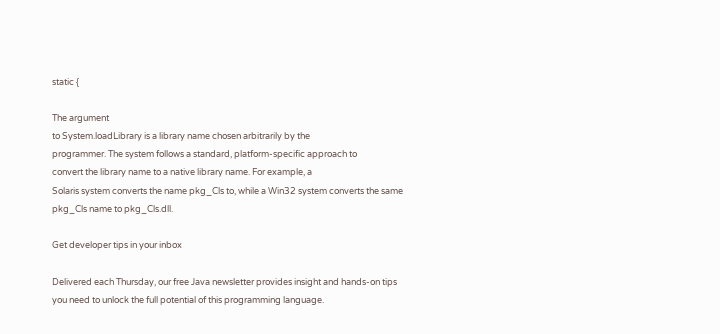static {

The argument
to System.loadLibrary is a library name chosen arbitrarily by the
programmer. The system follows a standard, platform-specific approach to
convert the library name to a native library name. For example, a
Solaris system converts the name pkg_Cls to, while a Win32 system converts the same pkg_Cls name to pkg_Cls.dll.

Get developer tips in your inbox

Delivered each Thursday, our free Java newsletter provides insight and hands-on tips you need to unlock the full potential of this programming language.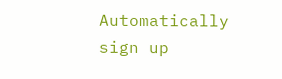Automatically sign up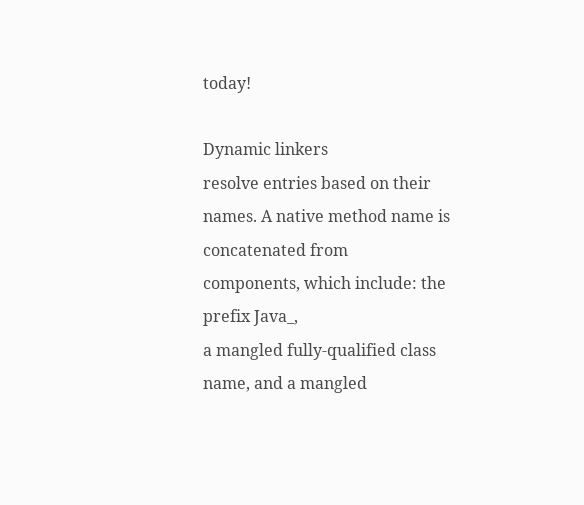today!

Dynamic linkers
resolve entries based on their names. A native method name is concatenated from
components, which include: the prefix Java_,
a mangled fully-qualified class name, and a mangled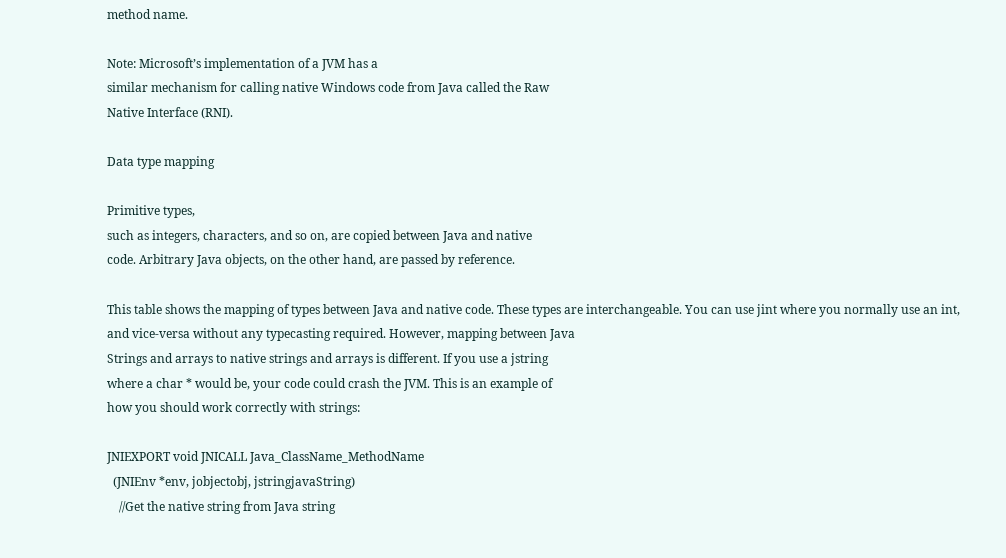method name.

Note: Microsoft’s implementation of a JVM has a
similar mechanism for calling native Windows code from Java called the Raw
Native Interface (RNI).

Data type mapping

Primitive types,
such as integers, characters, and so on, are copied between Java and native
code. Arbitrary Java objects, on the other hand, are passed by reference.

This table shows the mapping of types between Java and native code. These types are interchangeable. You can use jint where you normally use an int,
and vice-versa without any typecasting required. However, mapping between Java
Strings and arrays to native strings and arrays is different. If you use a jstring
where a char * would be, your code could crash the JVM. This is an example of
how you should work correctly with strings:

JNIEXPORT void JNICALL Java_ClassName_MethodName
  (JNIEnv *env, jobjectobj, jstringjavaString)
    //Get the native string from Java string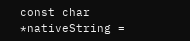const char *nativeString =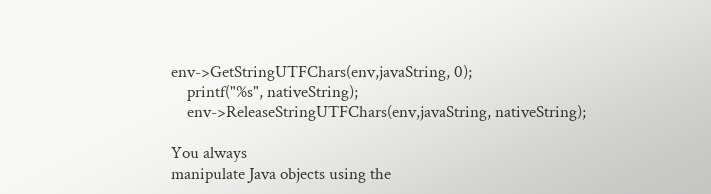env->GetStringUTFChars(env,javaString, 0);
    printf("%s", nativeString);
    env->ReleaseStringUTFChars(env,javaString, nativeString);

You always
manipulate Java objects using the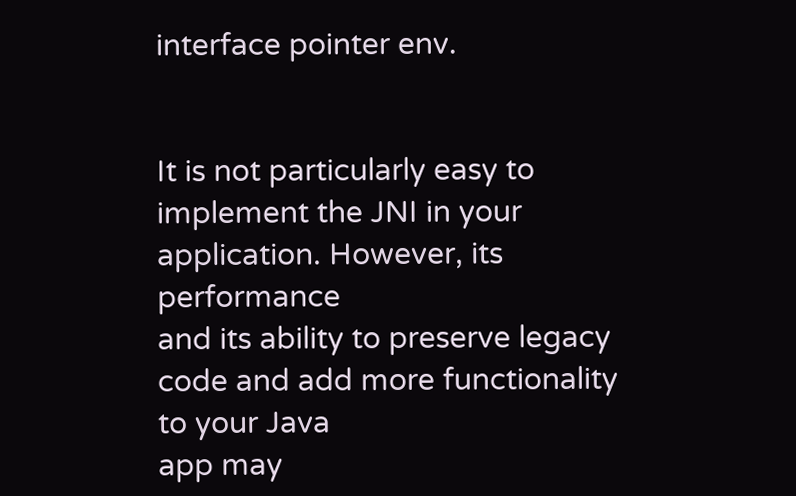interface pointer env.


It is not particularly easy to implement the JNI in your application. However, its performance
and its ability to preserve legacy code and add more functionality to your Java
app may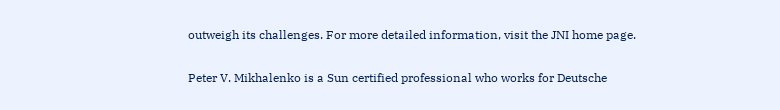outweigh its challenges. For more detailed information, visit the JNI home page.

Peter V. Mikhalenko is a Sun certified professional who works for Deutsche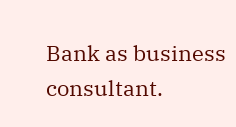Bank as business consultant.